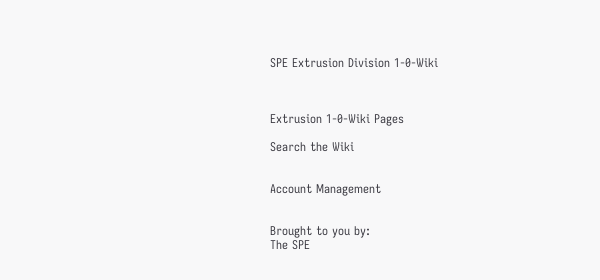SPE Extrusion Division 1-0-Wiki



Extrusion 1-0-Wiki Pages

Search the Wiki


Account Management


Brought to you by:
The SPE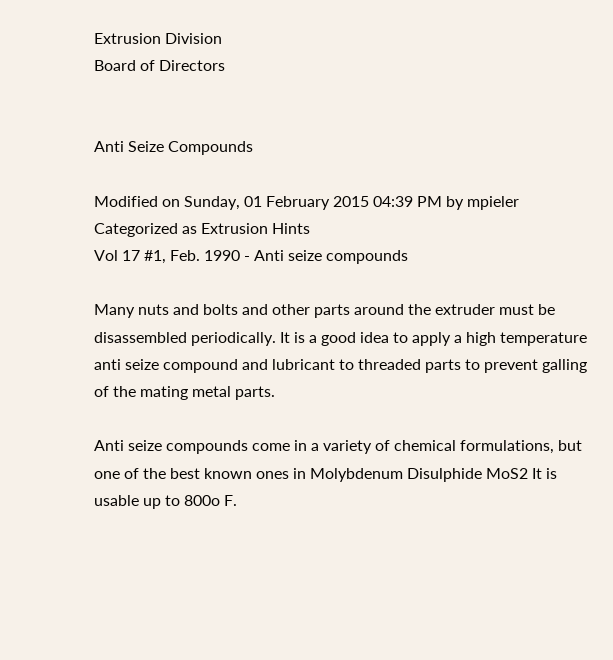Extrusion Division
Board of Directors


Anti Seize Compounds

Modified on Sunday, 01 February 2015 04:39 PM by mpieler Categorized as Extrusion Hints
Vol 17 #1, Feb. 1990 - Anti seize compounds

Many nuts and bolts and other parts around the extruder must be disassembled periodically. It is a good idea to apply a high temperature anti seize compound and lubricant to threaded parts to prevent galling of the mating metal parts.

Anti seize compounds come in a variety of chemical formulations, but one of the best known ones in Molybdenum Disulphide MoS2 It is usable up to 800o F.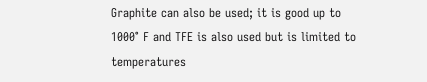Graphite can also be used; it is good up to 1000° F and TFE is also used but is limited to temperatures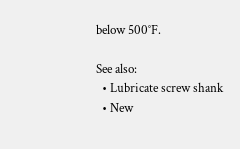below 500°F.

See also:
  • Lubricate screw shank
  • New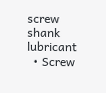screw shank lubricant
  • Screw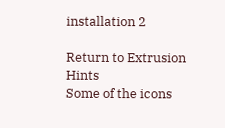installation 2

Return to Extrusion Hints
Some of the icons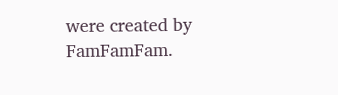were created by FamFamFam.